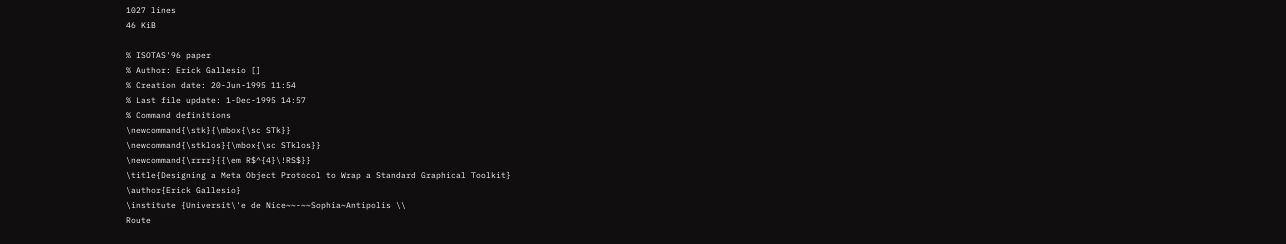1027 lines
46 KiB

% ISOTAS'96 paper
% Author: Erick Gallesio []
% Creation date: 20-Jun-1995 11:54
% Last file update: 1-Dec-1995 14:57
% Command definitions
\newcommand{\stk}{\mbox{\sc STk}}
\newcommand{\stklos}{\mbox{\sc STklos}}
\newcommand{\rrrr}{{\em R$^{4}\!RS$}}
\title{Designing a Meta Object Protocol to Wrap a Standard Graphical Toolkit}
\author{Erick Gallesio}
\institute {Universit\'e de Nice~~-~~Sophia~Antipolis \\
Route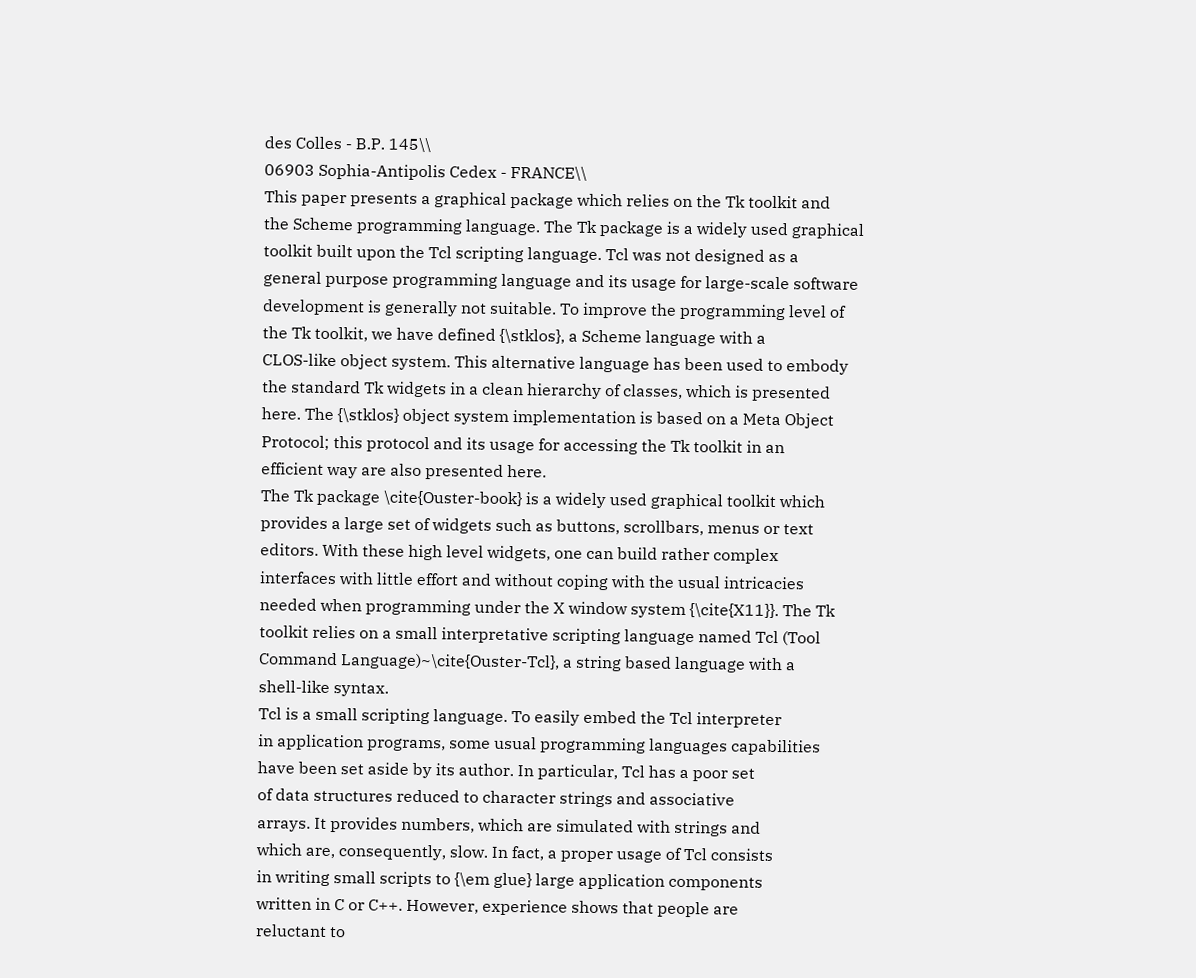des Colles - B.P. 145\\
06903 Sophia-Antipolis Cedex - FRANCE\\
This paper presents a graphical package which relies on the Tk toolkit and
the Scheme programming language. The Tk package is a widely used graphical
toolkit built upon the Tcl scripting language. Tcl was not designed as a
general purpose programming language and its usage for large-scale software
development is generally not suitable. To improve the programming level of
the Tk toolkit, we have defined {\stklos}, a Scheme language with a
CLOS-like object system. This alternative language has been used to embody
the standard Tk widgets in a clean hierarchy of classes, which is presented
here. The {\stklos} object system implementation is based on a Meta Object
Protocol; this protocol and its usage for accessing the Tk toolkit in an
efficient way are also presented here.
The Tk package \cite{Ouster-book} is a widely used graphical toolkit which
provides a large set of widgets such as buttons, scrollbars, menus or text
editors. With these high level widgets, one can build rather complex
interfaces with little effort and without coping with the usual intricacies
needed when programming under the X window system {\cite{X11}}. The Tk
toolkit relies on a small interpretative scripting language named Tcl (Tool
Command Language)~\cite{Ouster-Tcl}, a string based language with a
shell-like syntax.
Tcl is a small scripting language. To easily embed the Tcl interpreter
in application programs, some usual programming languages capabilities
have been set aside by its author. In particular, Tcl has a poor set
of data structures reduced to character strings and associative
arrays. It provides numbers, which are simulated with strings and
which are, consequently, slow. In fact, a proper usage of Tcl consists
in writing small scripts to {\em glue} large application components
written in C or C++. However, experience shows that people are
reluctant to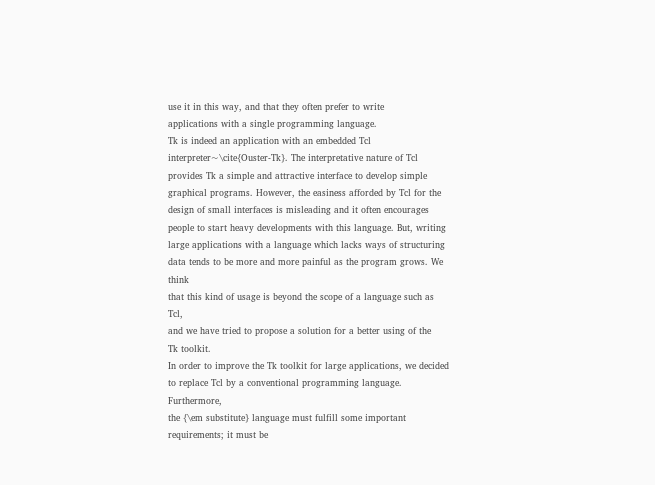use it in this way, and that they often prefer to write
applications with a single programming language.
Tk is indeed an application with an embedded Tcl
interpreter~\cite{Ouster-Tk}. The interpretative nature of Tcl
provides Tk a simple and attractive interface to develop simple
graphical programs. However, the easiness afforded by Tcl for the
design of small interfaces is misleading and it often encourages
people to start heavy developments with this language. But, writing
large applications with a language which lacks ways of structuring
data tends to be more and more painful as the program grows. We think
that this kind of usage is beyond the scope of a language such as Tcl,
and we have tried to propose a solution for a better using of the
Tk toolkit.
In order to improve the Tk toolkit for large applications, we decided
to replace Tcl by a conventional programming language. Furthermore,
the {\em substitute} language must fulfill some important
requirements; it must be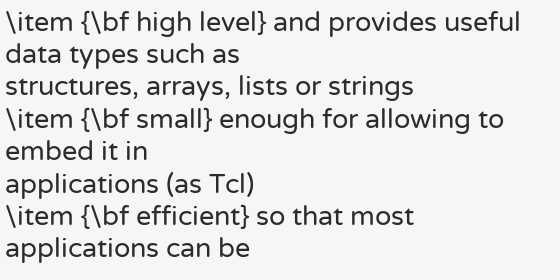\item {\bf high level} and provides useful data types such as
structures, arrays, lists or strings
\item {\bf small} enough for allowing to embed it in
applications (as Tcl)
\item {\bf efficient} so that most applications can be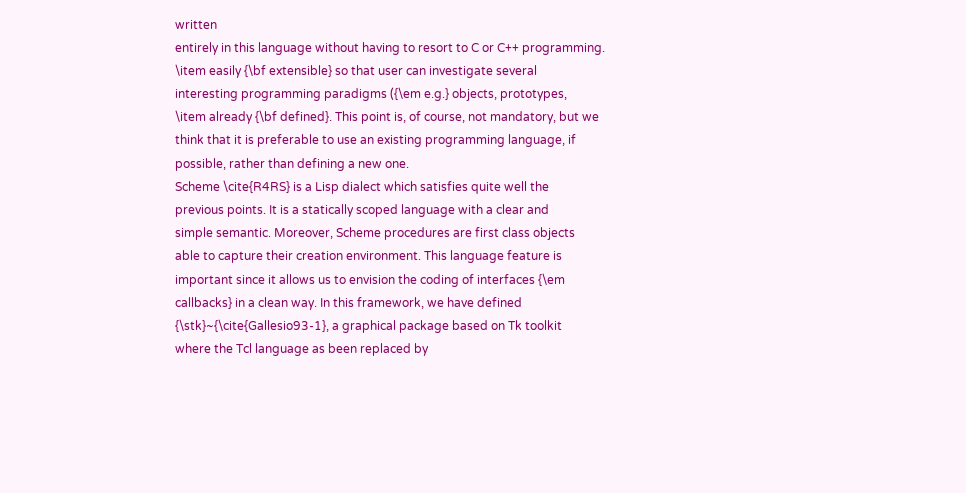written
entirely in this language without having to resort to C or C++ programming.
\item easily {\bf extensible} so that user can investigate several
interesting programming paradigms ({\em e.g.} objects, prototypes,
\item already {\bf defined}. This point is, of course, not mandatory, but we
think that it is preferable to use an existing programming language, if
possible, rather than defining a new one.
Scheme \cite{R4RS} is a Lisp dialect which satisfies quite well the
previous points. It is a statically scoped language with a clear and
simple semantic. Moreover, Scheme procedures are first class objects
able to capture their creation environment. This language feature is
important since it allows us to envision the coding of interfaces {\em
callbacks} in a clean way. In this framework, we have defined
{\stk}~{\cite{Gallesio93-1}, a graphical package based on Tk toolkit
where the Tcl language as been replaced by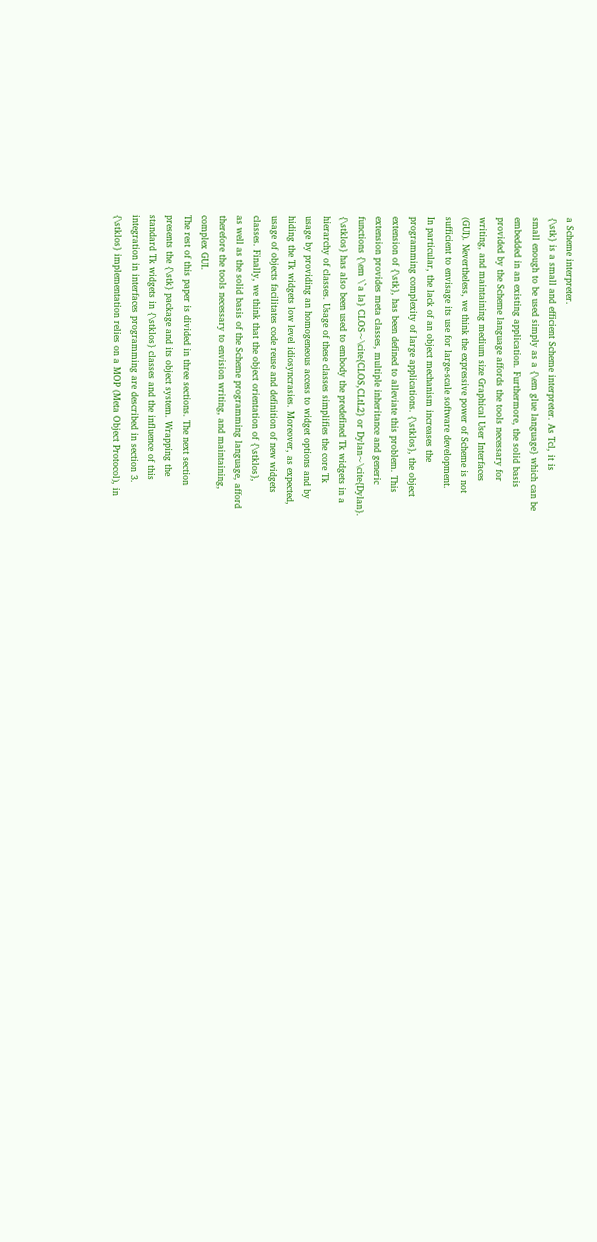a Scheme interpreter.
{\stk} is a small and efficient Scheme interpreter. As Tcl, it is
small enough to be used simply as a {\em glue language} which can be
embedded in an existing application. Furthermore, the solid basis
provided by the Scheme language affords the tools necessary for
writing, and maintaining medium size Graphical User Interfaces
(GUI). Nevertheless, we think the expressive power of Scheme is not
sufficient to envisage its use for large-scale software development.
In particular, the lack of an object mechanism increases the
programming complexity of large applications. {\stklos}, the object
extension of {\stk}, has been defined to alleviate this problem. This
extension provides meta classes, multiple inheritance and generic
functions {\em \`a la} CLOS~\cite{CLOS,CLtL2} or Dylan~\cite{Dylan}.
{\stklos} has also been used to embody the predefined Tk widgets in a
hierarchy of classes. Usage of these classes simplifies the core Tk
usage by providing an homogeneous access to widget options and by
hiding the Tk widgets low level idiosyncrasies. Moreover, as expected,
usage of objects facilitates code reuse and definition of new widgets
classes. Finally, we think that the object orientation of {\stklos},
as well as the solid basis of the Scheme programming language, afford
therefore the tools necessary to envision writing, and maintaining,
complex GUI.
The rest of this paper is divided in three sections. The next section
presents the {\stk} package and its object system. Wrapping the
standard Tk widgets in {\stklos} classes and the influence of this
integration in interfaces programming are described in section 3.
{\stklos} implementation relies on a MOP (Meta Object Protocol), in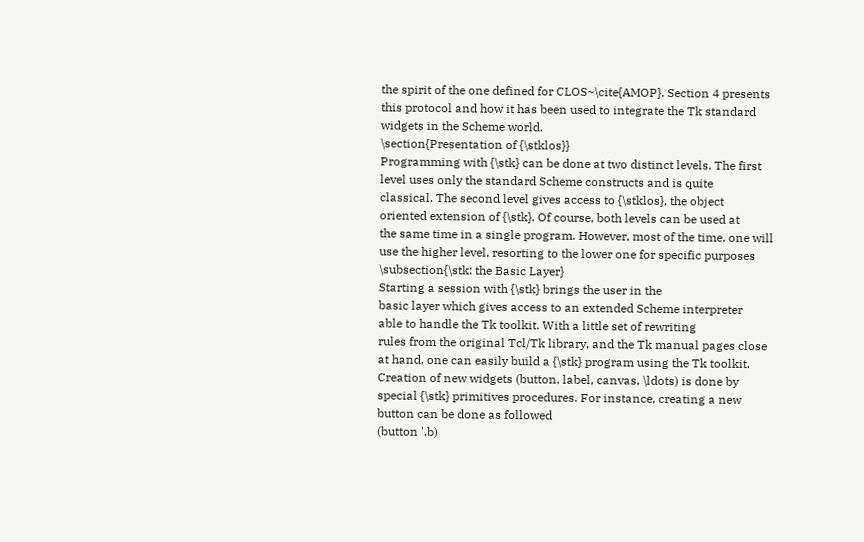the spirit of the one defined for CLOS~\cite{AMOP}. Section 4 presents
this protocol and how it has been used to integrate the Tk standard
widgets in the Scheme world.
\section{Presentation of {\stklos}}
Programming with {\stk} can be done at two distinct levels. The first
level uses only the standard Scheme constructs and is quite
classical. The second level gives access to {\stklos}, the object
oriented extension of {\stk}. Of course, both levels can be used at
the same time in a single program. However, most of the time, one will
use the higher level, resorting to the lower one for specific purposes
\subsection{\stk: the Basic Layer}
Starting a session with {\stk} brings the user in the
basic layer which gives access to an extended Scheme interpreter
able to handle the Tk toolkit. With a little set of rewriting
rules from the original Tcl/Tk library, and the Tk manual pages close
at hand, one can easily build a {\stk} program using the Tk toolkit.
Creation of new widgets (button, label, canvas, \ldots) is done by
special {\stk} primitives procedures. For instance, creating a new
button can be done as followed
(button '.b)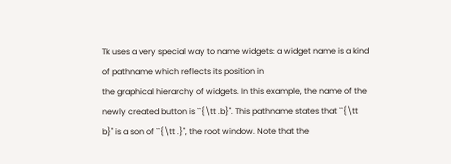Tk uses a very special way to name widgets: a widget name is a kind
of pathname which reflects its position in
the graphical hierarchy of widgets. In this example, the name of the
newly created button is ``{\tt .b}''. This pathname states that ``{\tt
b}'' is a son of ``{\tt .}'', the root window. Note that the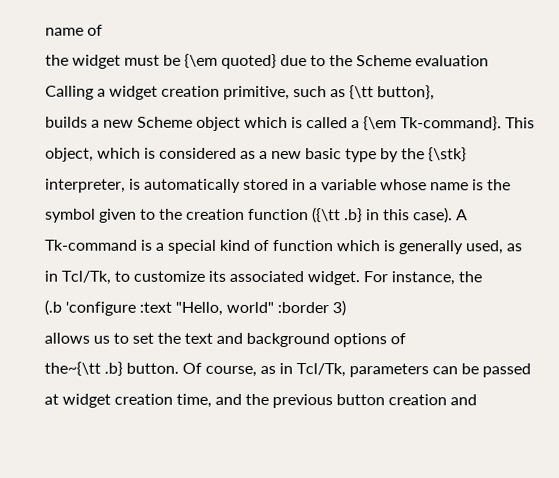name of
the widget must be {\em quoted} due to the Scheme evaluation
Calling a widget creation primitive, such as {\tt button},
builds a new Scheme object which is called a {\em Tk-command}. This
object, which is considered as a new basic type by the {\stk}
interpreter, is automatically stored in a variable whose name is the
symbol given to the creation function ({\tt .b} in this case). A
Tk-command is a special kind of function which is generally used, as
in Tcl/Tk, to customize its associated widget. For instance, the
(.b 'configure :text "Hello, world" :border 3)
allows us to set the text and background options of
the~{\tt .b} button. Of course, as in Tcl/Tk, parameters can be passed
at widget creation time, and the previous button creation and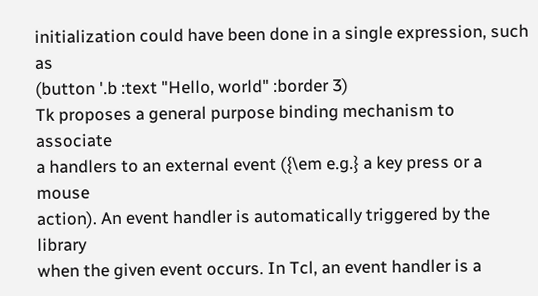initialization could have been done in a single expression, such as
(button '.b :text "Hello, world" :border 3)
Tk proposes a general purpose binding mechanism to associate
a handlers to an external event ({\em e.g.} a key press or a mouse
action). An event handler is automatically triggered by the library
when the given event occurs. In Tcl, an event handler is a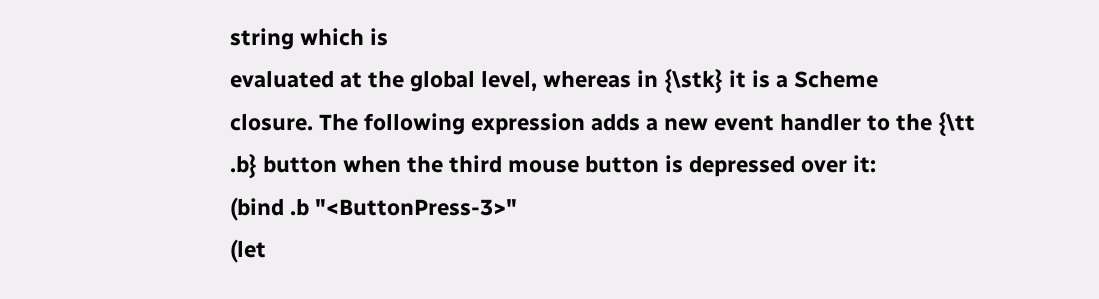string which is
evaluated at the global level, whereas in {\stk} it is a Scheme
closure. The following expression adds a new event handler to the {\tt
.b} button when the third mouse button is depressed over it:
(bind .b "<ButtonPress-3>"
(let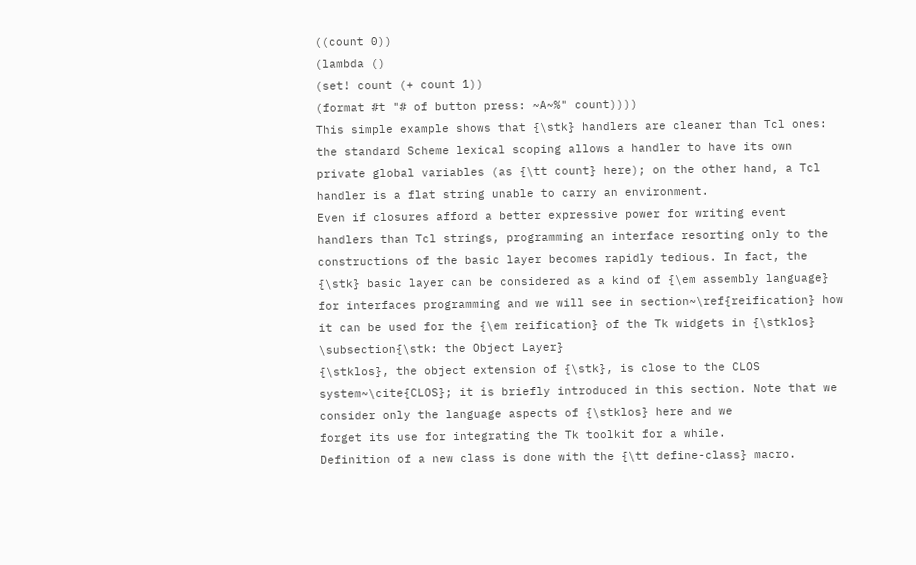((count 0))
(lambda ()
(set! count (+ count 1))
(format #t "# of button press: ~A~%" count))))
This simple example shows that {\stk} handlers are cleaner than Tcl ones:
the standard Scheme lexical scoping allows a handler to have its own
private global variables (as {\tt count} here); on the other hand, a Tcl
handler is a flat string unable to carry an environment.
Even if closures afford a better expressive power for writing event
handlers than Tcl strings, programming an interface resorting only to the
constructions of the basic layer becomes rapidly tedious. In fact, the
{\stk} basic layer can be considered as a kind of {\em assembly language}
for interfaces programming and we will see in section~\ref{reification} how
it can be used for the {\em reification} of the Tk widgets in {\stklos}
\subsection{\stk: the Object Layer}
{\stklos}, the object extension of {\stk}, is close to the CLOS
system~\cite{CLOS}; it is briefly introduced in this section. Note that we
consider only the language aspects of {\stklos} here and we
forget its use for integrating the Tk toolkit for a while.
Definition of a new class is done with the {\tt define-class} macro.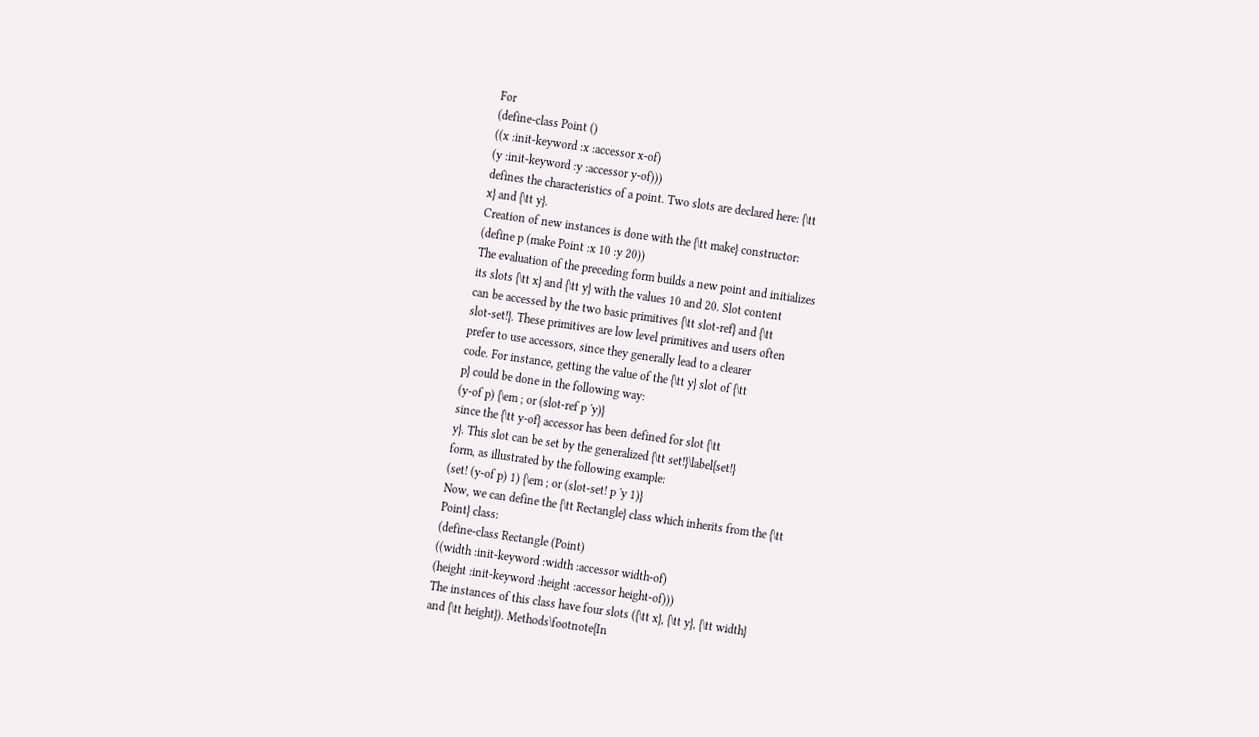For
(define-class Point ()
((x :init-keyword :x :accessor x-of)
(y :init-keyword :y :accessor y-of)))
defines the characteristics of a point. Two slots are declared here: {\tt
x} and {\tt y}.
Creation of new instances is done with the {\tt make} constructor:
(define p (make Point :x 10 :y 20))
The evaluation of the preceding form builds a new point and initializes
its slots {\tt x} and {\tt y} with the values 10 and 20. Slot content
can be accessed by the two basic primitives {\tt slot-ref} and {\tt
slot-set!}. These primitives are low level primitives and users often
prefer to use accessors, since they generally lead to a clearer
code. For instance, getting the value of the {\tt y} slot of {\tt
p} could be done in the following way:
(y-of p) {\em ; or (slot-ref p 'y)}
since the {\tt y-of} accessor has been defined for slot {\tt
y}. This slot can be set by the generalized {\tt set!}\label{set!}
form, as illustrated by the following example:
(set! (y-of p) 1) {\em ; or (slot-set! p 'y 1)}
Now, we can define the {\tt Rectangle} class which inherits from the {\tt
Point} class:
(define-class Rectangle (Point)
((width :init-keyword :width :accessor width-of)
(height :init-keyword :height :accessor height-of)))
The instances of this class have four slots ({\tt x}, {\tt y}, {\tt width}
and {\tt height}). Methods\footnote{In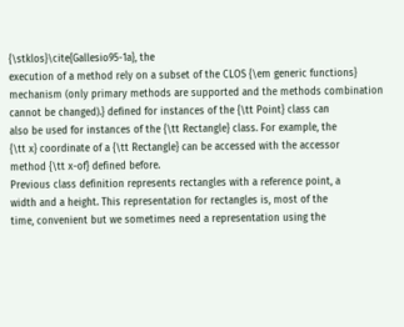{\stklos}\cite{Gallesio95-1a}, the
execution of a method rely on a subset of the CLOS {\em generic functions}
mechanism (only primary methods are supported and the methods combination
cannot be changed).} defined for instances of the {\tt Point} class can
also be used for instances of the {\tt Rectangle} class. For example, the
{\tt x} coordinate of a {\tt Rectangle} can be accessed with the accessor
method {\tt x-of} defined before.
Previous class definition represents rectangles with a reference point, a
width and a height. This representation for rectangles is, most of the
time, convenient but we sometimes need a representation using the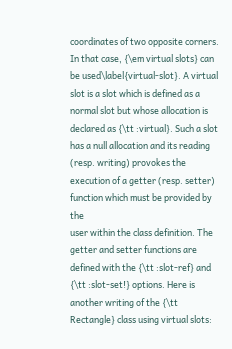coordinates of two opposite corners. In that case, {\em virtual slots} can
be used\label{virtual-slot}. A virtual slot is a slot which is defined as a
normal slot but whose allocation is declared as {\tt :virtual}. Such a slot
has a null allocation and its reading (resp. writing) provokes the
execution of a getter (resp. setter) function which must be provided by the
user within the class definition. The getter and setter functions are
defined with the {\tt :slot-ref} and {\tt :slot-set!} options. Here is
another writing of the {\tt Rectangle} class using virtual slots: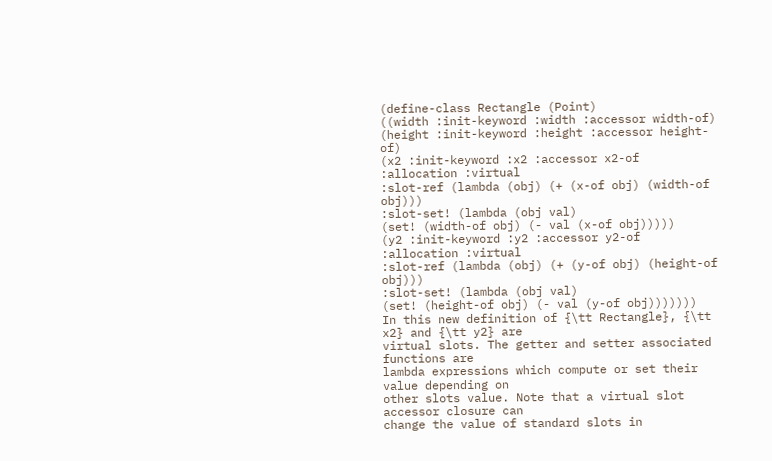(define-class Rectangle (Point)
((width :init-keyword :width :accessor width-of)
(height :init-keyword :height :accessor height-of)
(x2 :init-keyword :x2 :accessor x2-of
:allocation :virtual
:slot-ref (lambda (obj) (+ (x-of obj) (width-of obj)))
:slot-set! (lambda (obj val)
(set! (width-of obj) (- val (x-of obj)))))
(y2 :init-keyword :y2 :accessor y2-of
:allocation :virtual
:slot-ref (lambda (obj) (+ (y-of obj) (height-of obj)))
:slot-set! (lambda (obj val)
(set! (height-of obj) (- val (y-of obj)))))))
In this new definition of {\tt Rectangle}, {\tt x2} and {\tt y2} are
virtual slots. The getter and setter associated functions are
lambda expressions which compute or set their value depending on
other slots value. Note that a virtual slot accessor closure can
change the value of standard slots in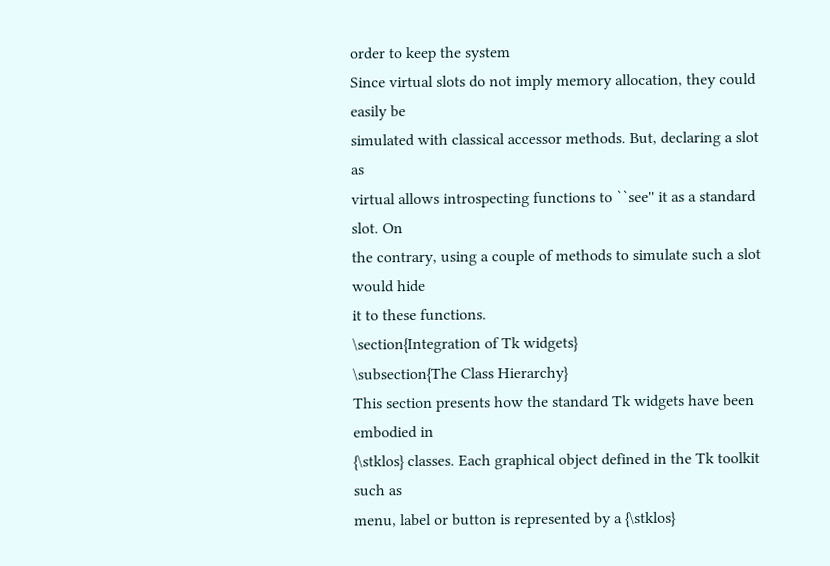order to keep the system
Since virtual slots do not imply memory allocation, they could easily be
simulated with classical accessor methods. But, declaring a slot as
virtual allows introspecting functions to ``see'' it as a standard slot. On
the contrary, using a couple of methods to simulate such a slot would hide
it to these functions.
\section{Integration of Tk widgets}
\subsection{The Class Hierarchy}
This section presents how the standard Tk widgets have been embodied in
{\stklos} classes. Each graphical object defined in the Tk toolkit such as
menu, label or button is represented by a {\stklos}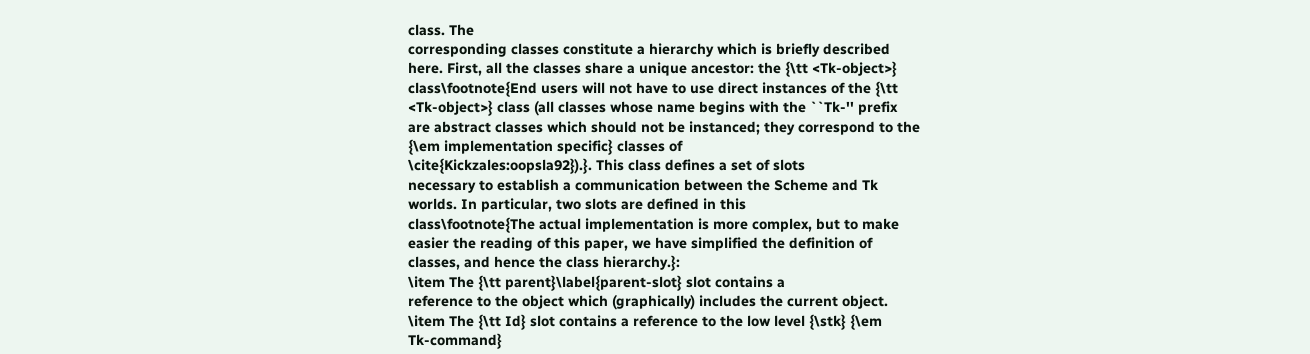class. The
corresponding classes constitute a hierarchy which is briefly described
here. First, all the classes share a unique ancestor: the {\tt <Tk-object>}
class\footnote{End users will not have to use direct instances of the {\tt
<Tk-object>} class (all classes whose name begins with the ``Tk-'' prefix
are abstract classes which should not be instanced; they correspond to the
{\em implementation specific} classes of
\cite{Kickzales:oopsla92}).}. This class defines a set of slots
necessary to establish a communication between the Scheme and Tk
worlds. In particular, two slots are defined in this
class\footnote{The actual implementation is more complex, but to make
easier the reading of this paper, we have simplified the definition of
classes, and hence the class hierarchy.}:
\item The {\tt parent}\label{parent-slot} slot contains a
reference to the object which (graphically) includes the current object.
\item The {\tt Id} slot contains a reference to the low level {\stk} {\em
Tk-command}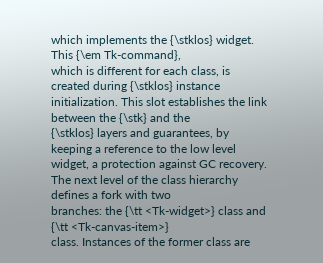which implements the {\stklos} widget. This {\em Tk-command},
which is different for each class, is created during {\stklos} instance
initialization. This slot establishes the link between the {\stk} and the
{\stklos} layers and guarantees, by keeping a reference to the low level
widget, a protection against GC recovery.
The next level of the class hierarchy defines a fork with two
branches: the {\tt <Tk-widget>} class and {\tt <Tk-canvas-item>}
class. Instances of the former class are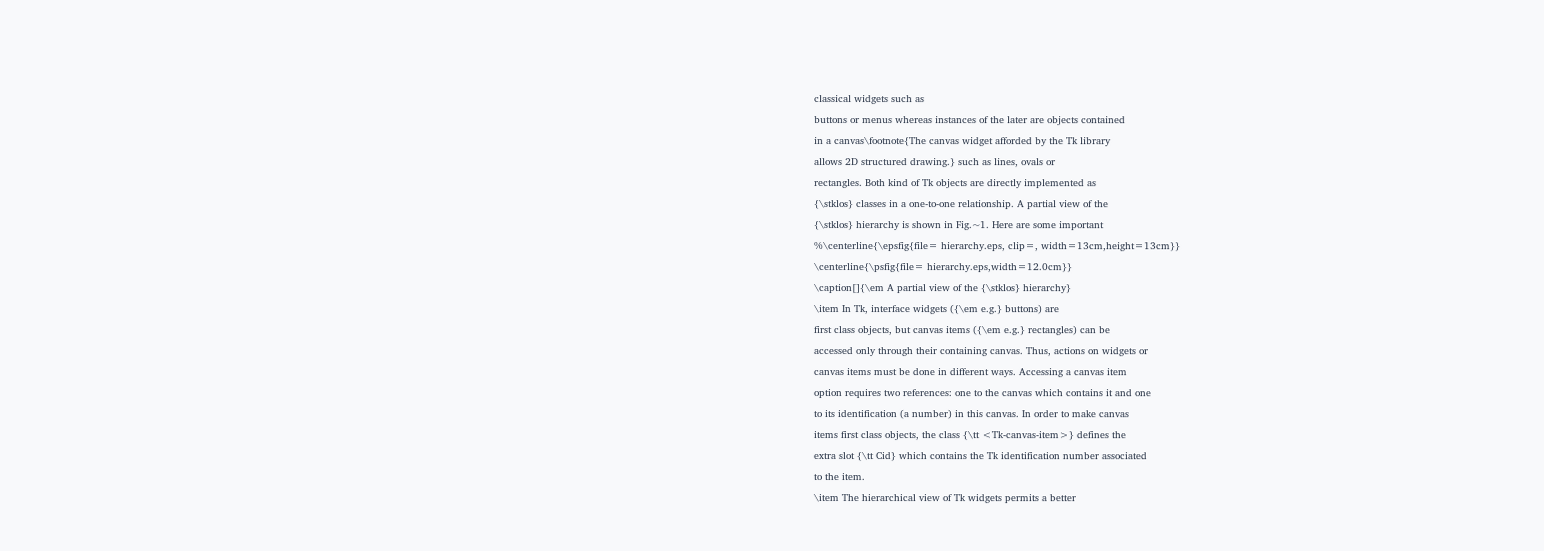classical widgets such as
buttons or menus whereas instances of the later are objects contained
in a canvas\footnote{The canvas widget afforded by the Tk library
allows 2D structured drawing.} such as lines, ovals or
rectangles. Both kind of Tk objects are directly implemented as
{\stklos} classes in a one-to-one relationship. A partial view of the
{\stklos} hierarchy is shown in Fig.~1. Here are some important
%\centerline{\epsfig{file= hierarchy.eps, clip=, width=13cm,height=13cm}}
\centerline{\psfig{file= hierarchy.eps,width=12.0cm}}
\caption[]{\em A partial view of the {\stklos} hierarchy}
\item In Tk, interface widgets ({\em e.g.} buttons) are
first class objects, but canvas items ({\em e.g.} rectangles) can be
accessed only through their containing canvas. Thus, actions on widgets or
canvas items must be done in different ways. Accessing a canvas item
option requires two references: one to the canvas which contains it and one
to its identification (a number) in this canvas. In order to make canvas
items first class objects, the class {\tt <Tk-canvas-item>} defines the
extra slot {\tt Cid} which contains the Tk identification number associated
to the item.
\item The hierarchical view of Tk widgets permits a better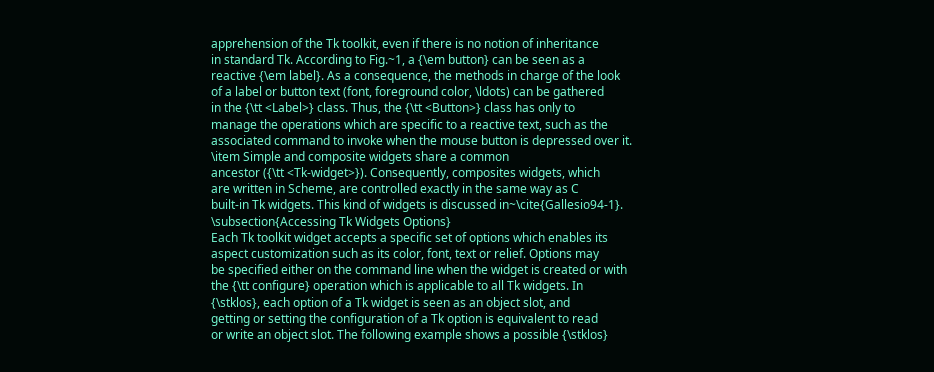apprehension of the Tk toolkit, even if there is no notion of inheritance
in standard Tk. According to Fig.~1, a {\em button} can be seen as a
reactive {\em label}. As a consequence, the methods in charge of the look
of a label or button text (font, foreground color, \ldots) can be gathered
in the {\tt <Label>} class. Thus, the {\tt <Button>} class has only to
manage the operations which are specific to a reactive text, such as the
associated command to invoke when the mouse button is depressed over it.
\item Simple and composite widgets share a common
ancestor ({\tt <Tk-widget>}). Consequently, composites widgets, which
are written in Scheme, are controlled exactly in the same way as C
built-in Tk widgets. This kind of widgets is discussed in~\cite{Gallesio94-1}.
\subsection{Accessing Tk Widgets Options}
Each Tk toolkit widget accepts a specific set of options which enables its
aspect customization such as its color, font, text or relief. Options may
be specified either on the command line when the widget is created or with
the {\tt configure} operation which is applicable to all Tk widgets. In
{\stklos}, each option of a Tk widget is seen as an object slot, and
getting or setting the configuration of a Tk option is equivalent to read
or write an object slot. The following example shows a possible {\stklos}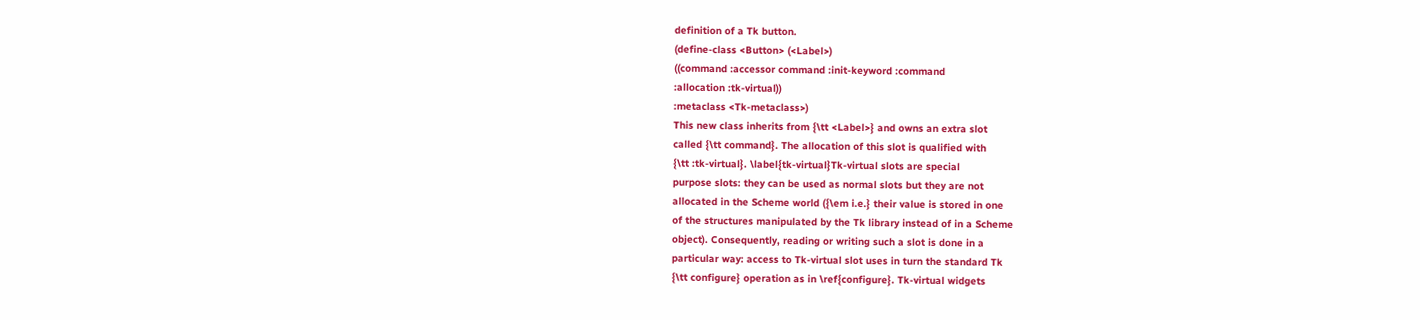definition of a Tk button.
(define-class <Button> (<Label>)
((command :accessor command :init-keyword :command
:allocation :tk-virtual))
:metaclass <Tk-metaclass>)
This new class inherits from {\tt <Label>} and owns an extra slot
called {\tt command}. The allocation of this slot is qualified with
{\tt :tk-virtual}. \label{tk-virtual}Tk-virtual slots are special
purpose slots: they can be used as normal slots but they are not
allocated in the Scheme world ({\em i.e.} their value is stored in one
of the structures manipulated by the Tk library instead of in a Scheme
object). Consequently, reading or writing such a slot is done in a
particular way: access to Tk-virtual slot uses in turn the standard Tk
{\tt configure} operation as in \ref{configure}. Tk-virtual widgets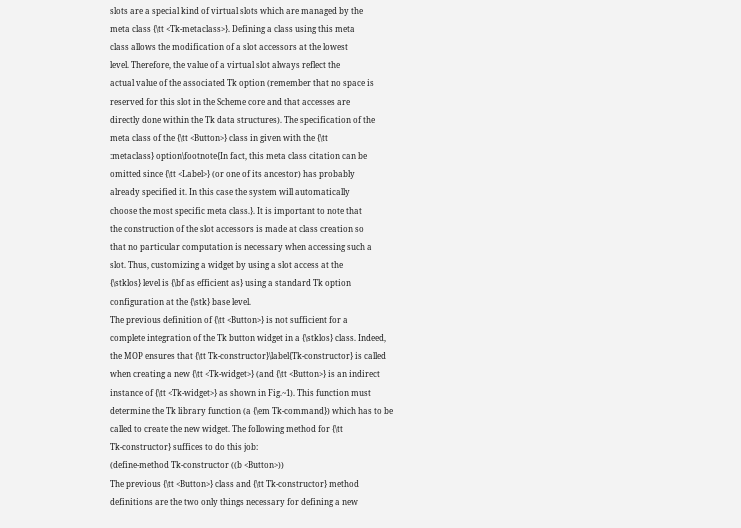slots are a special kind of virtual slots which are managed by the
meta class {\tt <Tk-metaclass>}. Defining a class using this meta
class allows the modification of a slot accessors at the lowest
level. Therefore, the value of a virtual slot always reflect the
actual value of the associated Tk option (remember that no space is
reserved for this slot in the Scheme core and that accesses are
directly done within the Tk data structures). The specification of the
meta class of the {\tt <Button>} class in given with the {\tt
:metaclass} option\footnote{In fact, this meta class citation can be
omitted since {\tt <Label>} (or one of its ancestor) has probably
already specified it. In this case the system will automatically
choose the most specific meta class.}. It is important to note that
the construction of the slot accessors is made at class creation so
that no particular computation is necessary when accessing such a
slot. Thus, customizing a widget by using a slot access at the
{\stklos} level is {\bf as efficient as} using a standard Tk option
configuration at the {\stk} base level.
The previous definition of {\tt <Button>} is not sufficient for a
complete integration of the Tk button widget in a {\stklos} class. Indeed,
the MOP ensures that {\tt Tk-constructor}\label{Tk-constructor} is called
when creating a new {\tt <Tk-widget>} (and {\tt <Button>} is an indirect
instance of {\tt <Tk-widget>} as shown in Fig.~1). This function must
determine the Tk library function (a {\em Tk-command}) which has to be
called to create the new widget. The following method for {\tt
Tk-constructor} suffices to do this job:
(define-method Tk-constructor ((b <Button>))
The previous {\tt <Button>} class and {\tt Tk-constructor} method
definitions are the two only things necessary for defining a new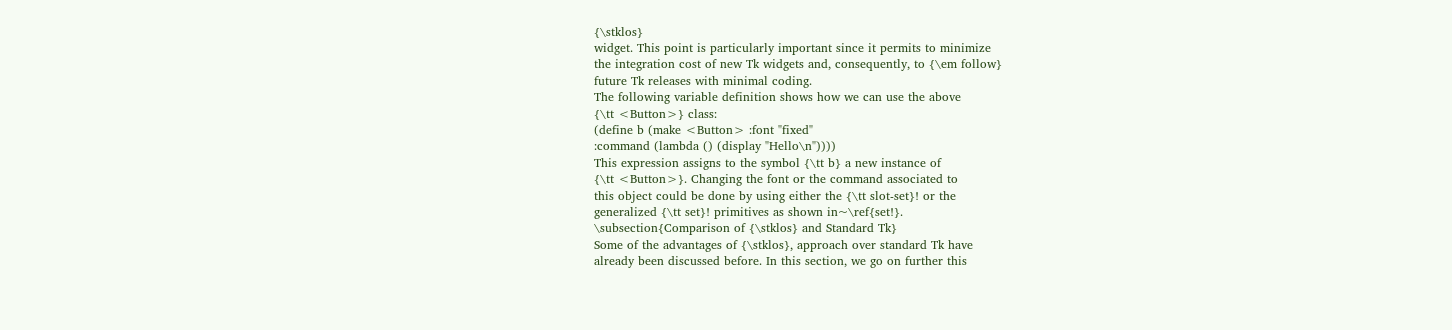{\stklos}
widget. This point is particularly important since it permits to minimize
the integration cost of new Tk widgets and, consequently, to {\em follow}
future Tk releases with minimal coding.
The following variable definition shows how we can use the above
{\tt <Button>} class:
(define b (make <Button> :font "fixed"
:command (lambda () (display "Hello\n"))))
This expression assigns to the symbol {\tt b} a new instance of
{\tt <Button>}. Changing the font or the command associated to
this object could be done by using either the {\tt slot-set}! or the
generalized {\tt set}! primitives as shown in~\ref{set!}.
\subsection{Comparison of {\stklos} and Standard Tk}
Some of the advantages of {\stklos}, approach over standard Tk have
already been discussed before. In this section, we go on further this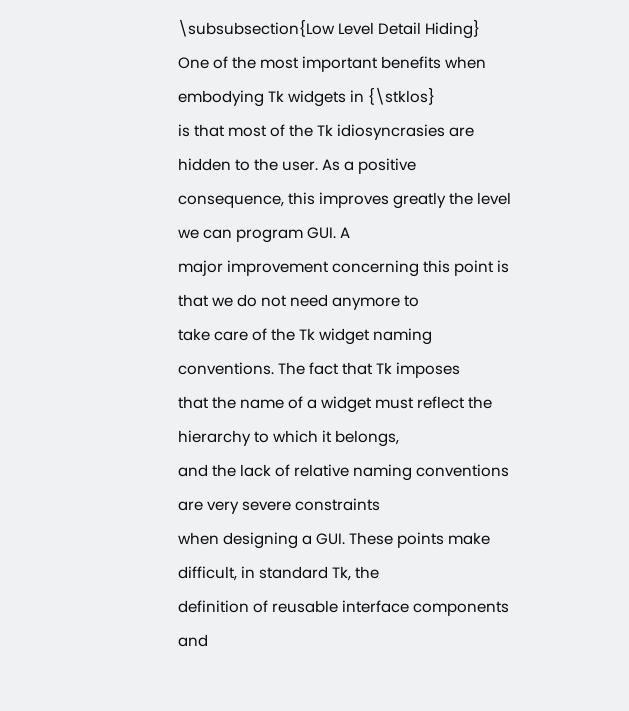\subsubsection{Low Level Detail Hiding}
One of the most important benefits when embodying Tk widgets in {\stklos}
is that most of the Tk idiosyncrasies are hidden to the user. As a positive
consequence, this improves greatly the level we can program GUI. A
major improvement concerning this point is that we do not need anymore to
take care of the Tk widget naming conventions. The fact that Tk imposes
that the name of a widget must reflect the hierarchy to which it belongs,
and the lack of relative naming conventions are very severe constraints
when designing a GUI. These points make difficult, in standard Tk, the
definition of reusable interface components and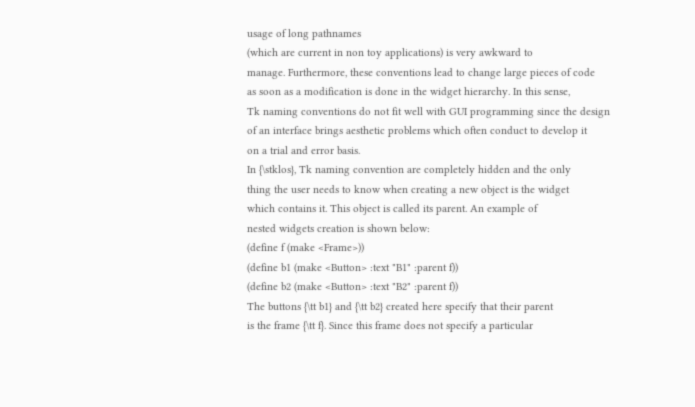usage of long pathnames
(which are current in non toy applications) is very awkward to
manage. Furthermore, these conventions lead to change large pieces of code
as soon as a modification is done in the widget hierarchy. In this sense,
Tk naming conventions do not fit well with GUI programming since the design
of an interface brings aesthetic problems which often conduct to develop it
on a trial and error basis.
In {\stklos}, Tk naming convention are completely hidden and the only
thing the user needs to know when creating a new object is the widget
which contains it. This object is called its parent. An example of
nested widgets creation is shown below:
(define f (make <Frame>))
(define b1 (make <Button> :text "B1" :parent f))
(define b2 (make <Button> :text "B2" :parent f))
The buttons {\tt b1} and {\tt b2} created here specify that their parent
is the frame {\tt f}. Since this frame does not specify a particular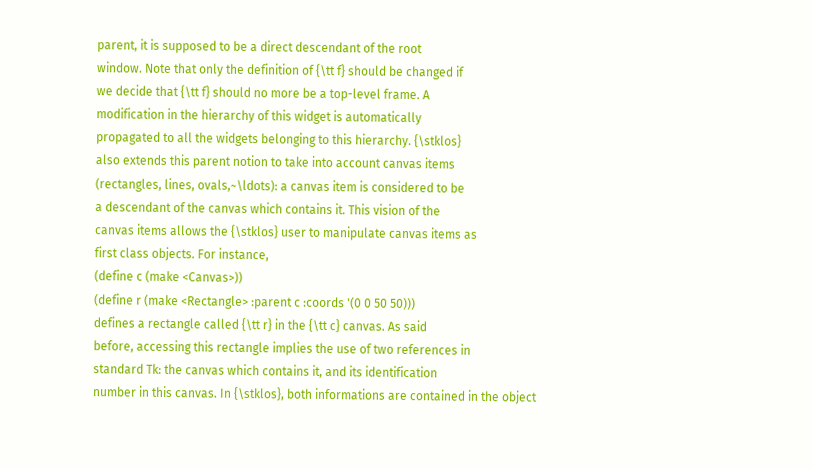parent, it is supposed to be a direct descendant of the root
window. Note that only the definition of {\tt f} should be changed if
we decide that {\tt f} should no more be a top-level frame. A
modification in the hierarchy of this widget is automatically
propagated to all the widgets belonging to this hierarchy. {\stklos}
also extends this parent notion to take into account canvas items
(rectangles, lines, ovals,~\ldots): a canvas item is considered to be
a descendant of the canvas which contains it. This vision of the
canvas items allows the {\stklos} user to manipulate canvas items as
first class objects. For instance,
(define c (make <Canvas>))
(define r (make <Rectangle> :parent c :coords '(0 0 50 50)))
defines a rectangle called {\tt r} in the {\tt c} canvas. As said
before, accessing this rectangle implies the use of two references in
standard Tk: the canvas which contains it, and its identification
number in this canvas. In {\stklos}, both informations are contained in the object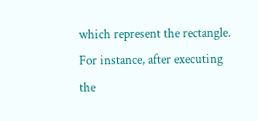which represent the rectangle. For instance, after executing the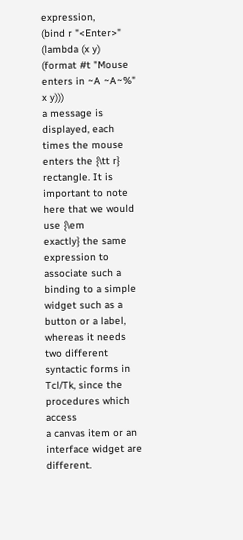expression,
(bind r "<Enter>" (lambda (x y)
(format #t "Mouse enters in ~A ~A~%" x y)))
a message is displayed, each times the mouse enters the {\tt r}
rectangle. It is important to note here that we would use {\em
exactly} the same expression to associate such a binding to a simple
widget such as a button or a label, whereas it needs two different
syntactic forms in Tcl/Tk, since the procedures which access
a canvas item or an interface widget are different.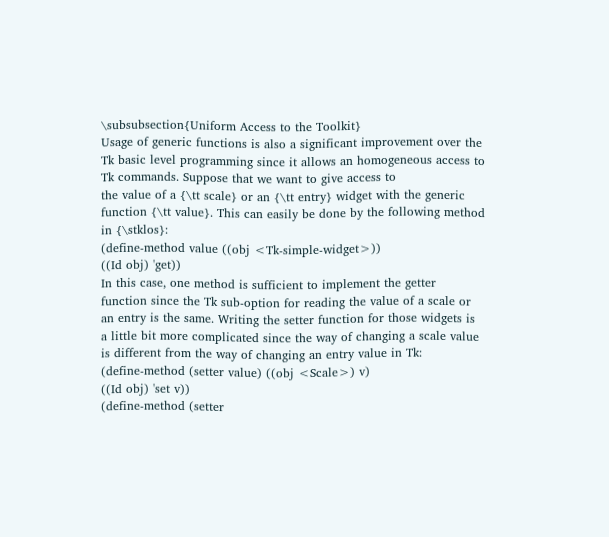\subsubsection{Uniform Access to the Toolkit}
Usage of generic functions is also a significant improvement over the
Tk basic level programming since it allows an homogeneous access to
Tk commands. Suppose that we want to give access to
the value of a {\tt scale} or an {\tt entry} widget with the generic
function {\tt value}. This can easily be done by the following method
in {\stklos}:
(define-method value ((obj <Tk-simple-widget>))
((Id obj) 'get))
In this case, one method is sufficient to implement the getter
function since the Tk sub-option for reading the value of a scale or
an entry is the same. Writing the setter function for those widgets is
a little bit more complicated since the way of changing a scale value
is different from the way of changing an entry value in Tk:
(define-method (setter value) ((obj <Scale>) v)
((Id obj) 'set v))
(define-method (setter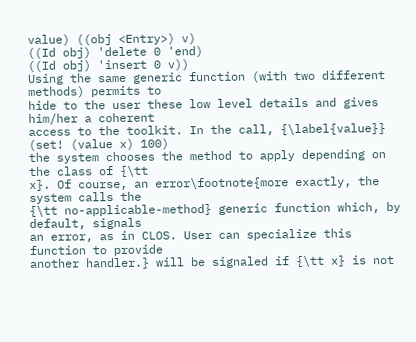value) ((obj <Entry>) v)
((Id obj) 'delete 0 'end)
((Id obj) 'insert 0 v))
Using the same generic function (with two different methods) permits to
hide to the user these low level details and gives him/her a coherent
access to the toolkit. In the call, {\label{value}}
(set! (value x) 100)
the system chooses the method to apply depending on the class of {\tt
x}. Of course, an error\footnote{more exactly, the system calls the
{\tt no-applicable-method} generic function which, by default, signals
an error, as in CLOS. User can specialize this function to provide
another handler.} will be signaled if {\tt x} is not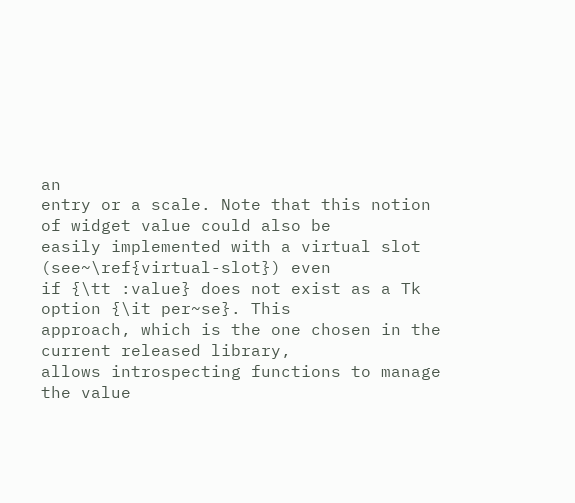an
entry or a scale. Note that this notion of widget value could also be
easily implemented with a virtual slot (see~\ref{virtual-slot}) even
if {\tt :value} does not exist as a Tk option {\it per~se}. This
approach, which is the one chosen in the current released library,
allows introspecting functions to manage the value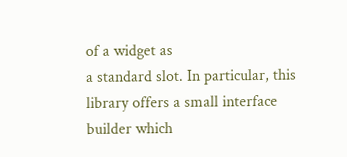of a widget as
a standard slot. In particular, this library offers a small interface
builder which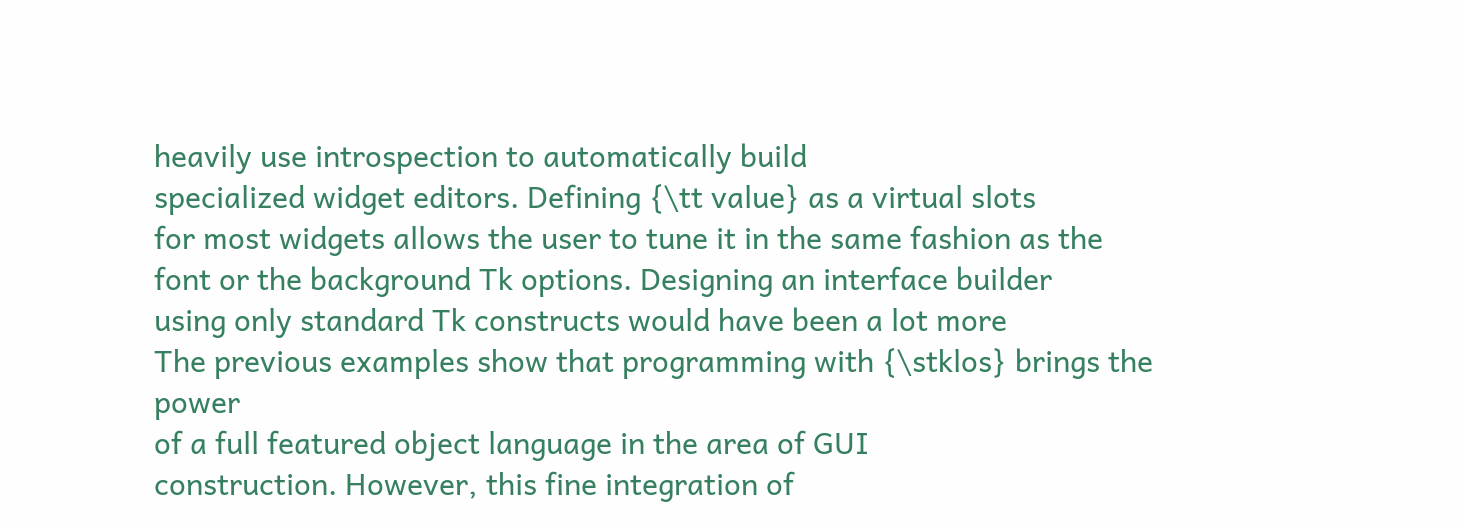heavily use introspection to automatically build
specialized widget editors. Defining {\tt value} as a virtual slots
for most widgets allows the user to tune it in the same fashion as the
font or the background Tk options. Designing an interface builder
using only standard Tk constructs would have been a lot more
The previous examples show that programming with {\stklos} brings the power
of a full featured object language in the area of GUI
construction. However, this fine integration of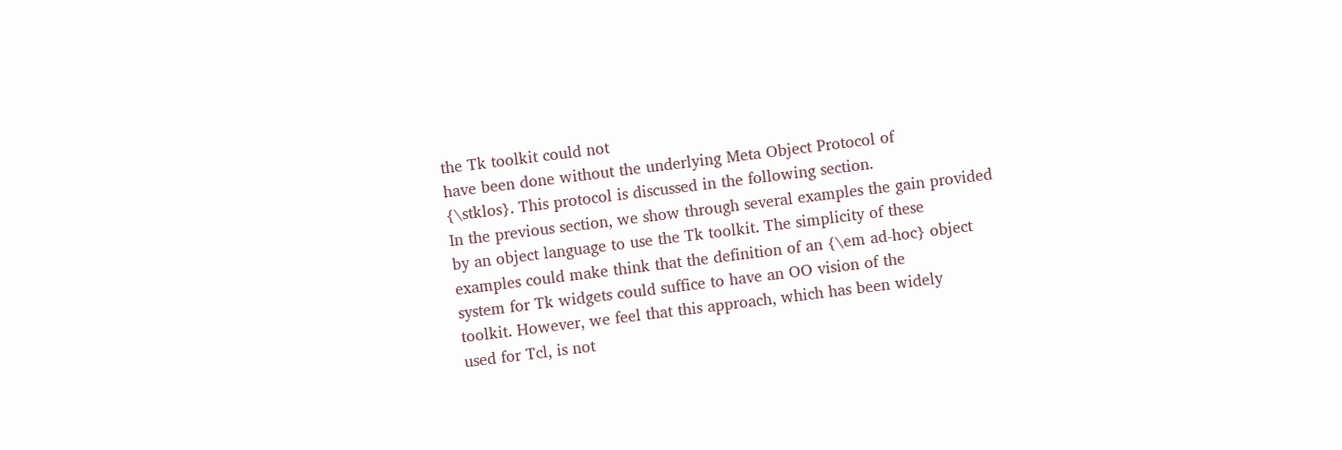the Tk toolkit could not
have been done without the underlying Meta Object Protocol of
{\stklos}. This protocol is discussed in the following section.
In the previous section, we show through several examples the gain provided
by an object language to use the Tk toolkit. The simplicity of these
examples could make think that the definition of an {\em ad-hoc} object
system for Tk widgets could suffice to have an OO vision of the
toolkit. However, we feel that this approach, which has been widely
used for Tcl, is not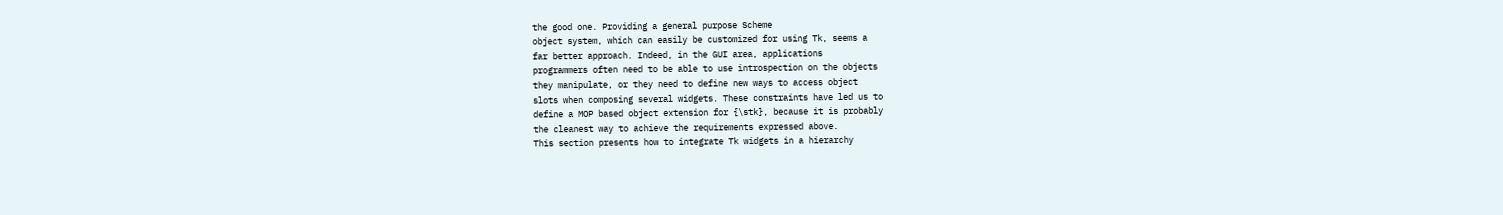the good one. Providing a general purpose Scheme
object system, which can easily be customized for using Tk, seems a
far better approach. Indeed, in the GUI area, applications
programmers often need to be able to use introspection on the objects
they manipulate, or they need to define new ways to access object
slots when composing several widgets. These constraints have led us to
define a MOP based object extension for {\stk}, because it is probably
the cleanest way to achieve the requirements expressed above.
This section presents how to integrate Tk widgets in a hierarchy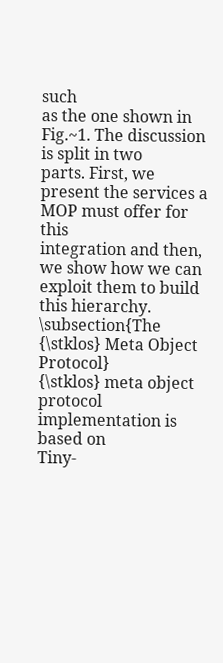such
as the one shown in Fig.~1. The discussion is split in two
parts. First, we present the services a MOP must offer for this
integration and then, we show how we can exploit them to build
this hierarchy.
\subsection{The {\stklos} Meta Object Protocol}
{\stklos} meta object protocol implementation is based on
Tiny-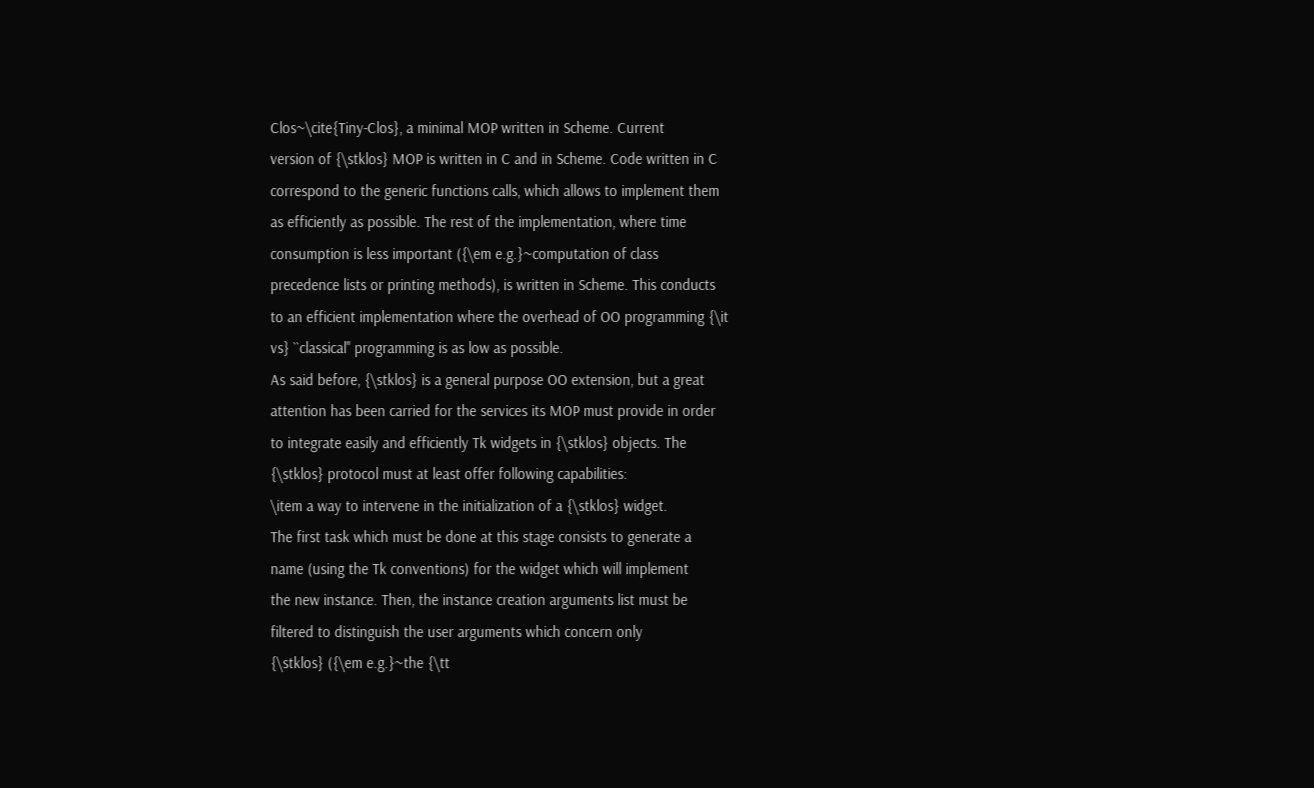Clos~\cite{Tiny-Clos}, a minimal MOP written in Scheme. Current
version of {\stklos} MOP is written in C and in Scheme. Code written in C
correspond to the generic functions calls, which allows to implement them
as efficiently as possible. The rest of the implementation, where time
consumption is less important ({\em e.g.}~computation of class
precedence lists or printing methods), is written in Scheme. This conducts
to an efficient implementation where the overhead of OO programming {\it
vs} ``classical'' programming is as low as possible.
As said before, {\stklos} is a general purpose OO extension, but a great
attention has been carried for the services its MOP must provide in order
to integrate easily and efficiently Tk widgets in {\stklos} objects. The
{\stklos} protocol must at least offer following capabilities:
\item a way to intervene in the initialization of a {\stklos} widget.
The first task which must be done at this stage consists to generate a
name (using the Tk conventions) for the widget which will implement
the new instance. Then, the instance creation arguments list must be
filtered to distinguish the user arguments which concern only
{\stklos} ({\em e.g.}~the {\tt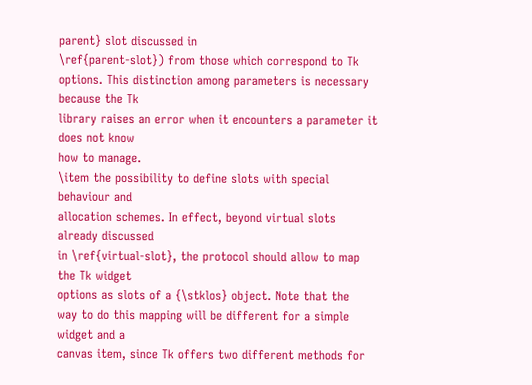parent} slot discussed in
\ref{parent-slot}) from those which correspond to Tk
options. This distinction among parameters is necessary because the Tk
library raises an error when it encounters a parameter it does not know
how to manage.
\item the possibility to define slots with special behaviour and
allocation schemes. In effect, beyond virtual slots already discussed
in \ref{virtual-slot}, the protocol should allow to map the Tk widget
options as slots of a {\stklos} object. Note that the
way to do this mapping will be different for a simple widget and a
canvas item, since Tk offers two different methods for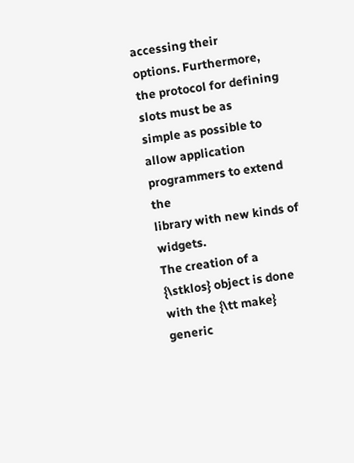accessing their
options. Furthermore, the protocol for defining slots must be as
simple as possible to allow application programmers to extend the
library with new kinds of widgets.
The creation of a {\stklos} object is done with the {\tt make} generic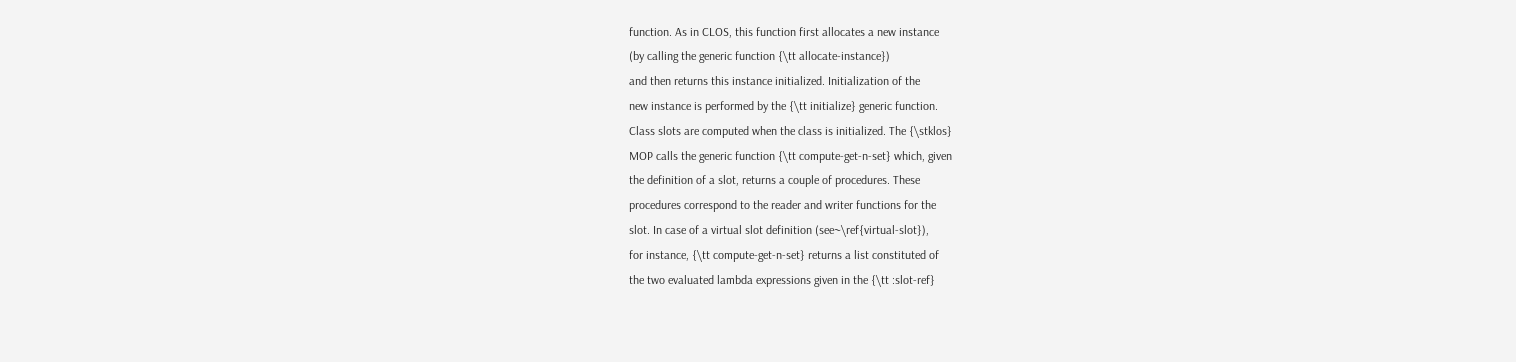function. As in CLOS, this function first allocates a new instance
(by calling the generic function {\tt allocate-instance})
and then returns this instance initialized. Initialization of the
new instance is performed by the {\tt initialize} generic function.
Class slots are computed when the class is initialized. The {\stklos}
MOP calls the generic function {\tt compute-get-n-set} which, given
the definition of a slot, returns a couple of procedures. These
procedures correspond to the reader and writer functions for the
slot. In case of a virtual slot definition (see~\ref{virtual-slot}),
for instance, {\tt compute-get-n-set} returns a list constituted of
the two evaluated lambda expressions given in the {\tt :slot-ref}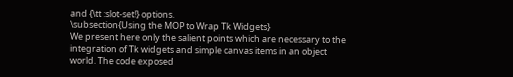and {\tt :slot-set!} options.
\subsection{Using the MOP to Wrap Tk Widgets}
We present here only the salient points which are necessary to the
integration of Tk widgets and simple canvas items in an object
world. The code exposed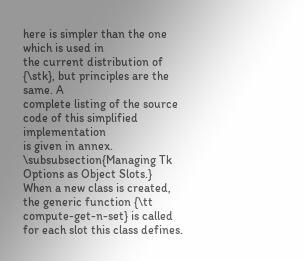here is simpler than the one which is used in
the current distribution of {\stk}, but principles are the same. A
complete listing of the source code of this simplified implementation
is given in annex.
\subsubsection{Managing Tk Options as Object Slots.}
When a new class is created, the generic function {\tt
compute-get-n-set} is called for each slot this class defines.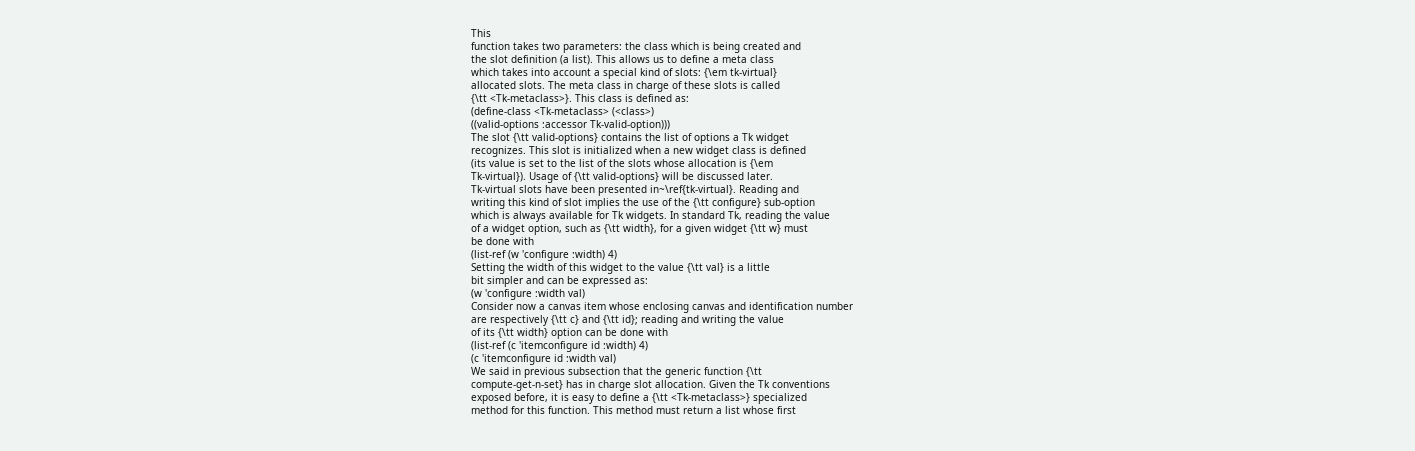This
function takes two parameters: the class which is being created and
the slot definition (a list). This allows us to define a meta class
which takes into account a special kind of slots: {\em tk-virtual}
allocated slots. The meta class in charge of these slots is called
{\tt <Tk-metaclass>}. This class is defined as:
(define-class <Tk-metaclass> (<class>)
((valid-options :accessor Tk-valid-option)))
The slot {\tt valid-options} contains the list of options a Tk widget
recognizes. This slot is initialized when a new widget class is defined
(its value is set to the list of the slots whose allocation is {\em
Tk-virtual}). Usage of {\tt valid-options} will be discussed later.
Tk-virtual slots have been presented in~\ref{tk-virtual}. Reading and
writing this kind of slot implies the use of the {\tt configure} sub-option
which is always available for Tk widgets. In standard Tk, reading the value
of a widget option, such as {\tt width}, for a given widget {\tt w} must
be done with
(list-ref (w 'configure :width) 4)
Setting the width of this widget to the value {\tt val} is a little
bit simpler and can be expressed as:
(w 'configure :width val)
Consider now a canvas item whose enclosing canvas and identification number
are respectively {\tt c} and {\tt id}; reading and writing the value
of its {\tt width} option can be done with
(list-ref (c 'itemconfigure id :width) 4)
(c 'itemconfigure id :width val)
We said in previous subsection that the generic function {\tt
compute-get-n-set} has in charge slot allocation. Given the Tk conventions
exposed before, it is easy to define a {\tt <Tk-metaclass>} specialized
method for this function. This method must return a list whose first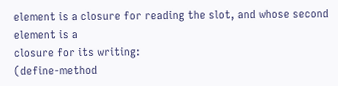element is a closure for reading the slot, and whose second element is a
closure for its writing:
(define-method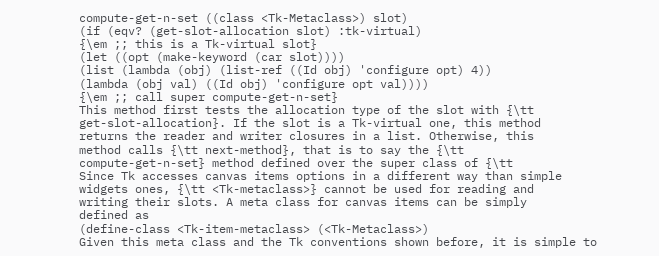compute-get-n-set ((class <Tk-Metaclass>) slot)
(if (eqv? (get-slot-allocation slot) :tk-virtual)
{\em ;; this is a Tk-virtual slot}
(let ((opt (make-keyword (car slot))))
(list (lambda (obj) (list-ref ((Id obj) 'configure opt) 4))
(lambda (obj val) ((Id obj) 'configure opt val))))
{\em ;; call super compute-get-n-set}
This method first tests the allocation type of the slot with {\tt
get-slot-allocation}. If the slot is a Tk-virtual one, this method
returns the reader and writer closures in a list. Otherwise, this
method calls {\tt next-method}, that is to say the {\tt
compute-get-n-set} method defined over the super class of {\tt
Since Tk accesses canvas items options in a different way than simple
widgets ones, {\tt <Tk-metaclass>} cannot be used for reading and
writing their slots. A meta class for canvas items can be simply
defined as
(define-class <Tk-item-metaclass> (<Tk-Metaclass>)
Given this meta class and the Tk conventions shown before, it is simple to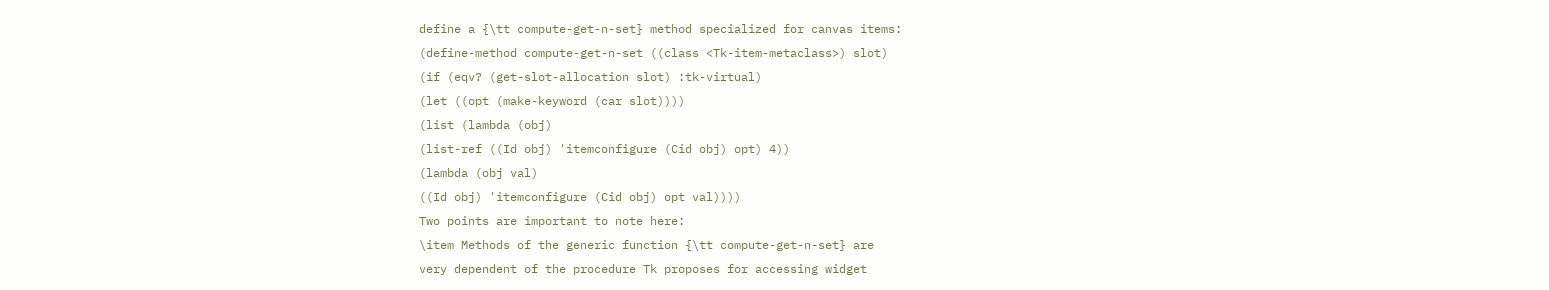define a {\tt compute-get-n-set} method specialized for canvas items:
(define-method compute-get-n-set ((class <Tk-item-metaclass>) slot)
(if (eqv? (get-slot-allocation slot) :tk-virtual)
(let ((opt (make-keyword (car slot))))
(list (lambda (obj)
(list-ref ((Id obj) 'itemconfigure (Cid obj) opt) 4))
(lambda (obj val)
((Id obj) 'itemconfigure (Cid obj) opt val))))
Two points are important to note here:
\item Methods of the generic function {\tt compute-get-n-set} are
very dependent of the procedure Tk proposes for accessing widget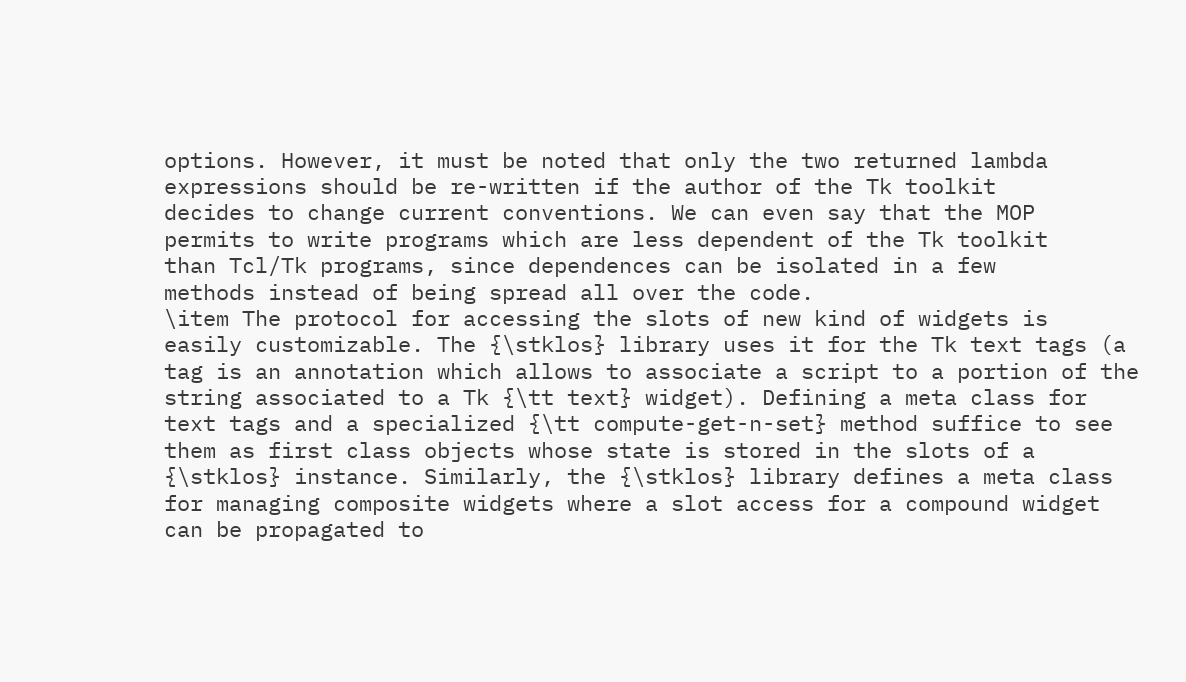options. However, it must be noted that only the two returned lambda
expressions should be re-written if the author of the Tk toolkit
decides to change current conventions. We can even say that the MOP
permits to write programs which are less dependent of the Tk toolkit
than Tcl/Tk programs, since dependences can be isolated in a few
methods instead of being spread all over the code.
\item The protocol for accessing the slots of new kind of widgets is
easily customizable. The {\stklos} library uses it for the Tk text tags (a
tag is an annotation which allows to associate a script to a portion of the
string associated to a Tk {\tt text} widget). Defining a meta class for
text tags and a specialized {\tt compute-get-n-set} method suffice to see
them as first class objects whose state is stored in the slots of a
{\stklos} instance. Similarly, the {\stklos} library defines a meta class
for managing composite widgets where a slot access for a compound widget
can be propagated to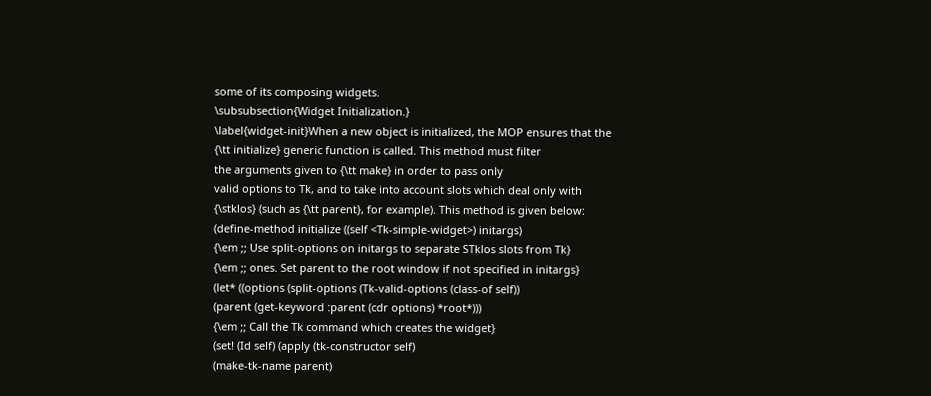some of its composing widgets.
\subsubsection{Widget Initialization.}
\label{widget-init}When a new object is initialized, the MOP ensures that the
{\tt initialize} generic function is called. This method must filter
the arguments given to {\tt make} in order to pass only
valid options to Tk, and to take into account slots which deal only with
{\stklos} (such as {\tt parent}, for example). This method is given below:
(define-method initialize ((self <Tk-simple-widget>) initargs)
{\em ;; Use split-options on initargs to separate STklos slots from Tk}
{\em ;; ones. Set parent to the root window if not specified in initargs}
(let* ((options (split-options (Tk-valid-options (class-of self))
(parent (get-keyword :parent (cdr options) *root*)))
{\em ;; Call the Tk command which creates the widget}
(set! (Id self) (apply (tk-constructor self)
(make-tk-name parent)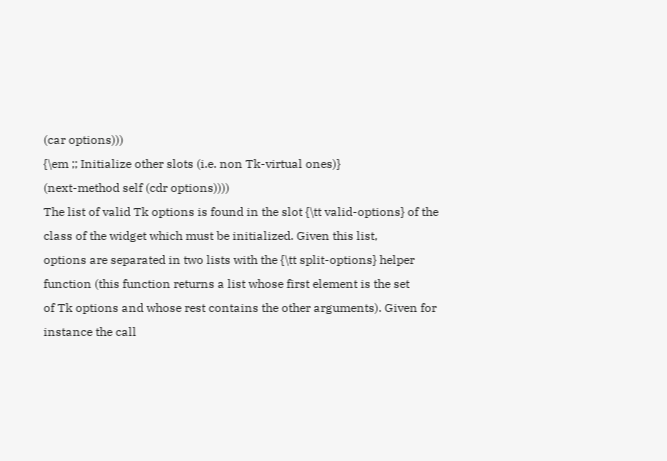(car options)))
{\em ;; Initialize other slots (i.e. non Tk-virtual ones)}
(next-method self (cdr options))))
The list of valid Tk options is found in the slot {\tt valid-options} of the
class of the widget which must be initialized. Given this list,
options are separated in two lists with the {\tt split-options} helper
function (this function returns a list whose first element is the set
of Tk options and whose rest contains the other arguments). Given for
instance the call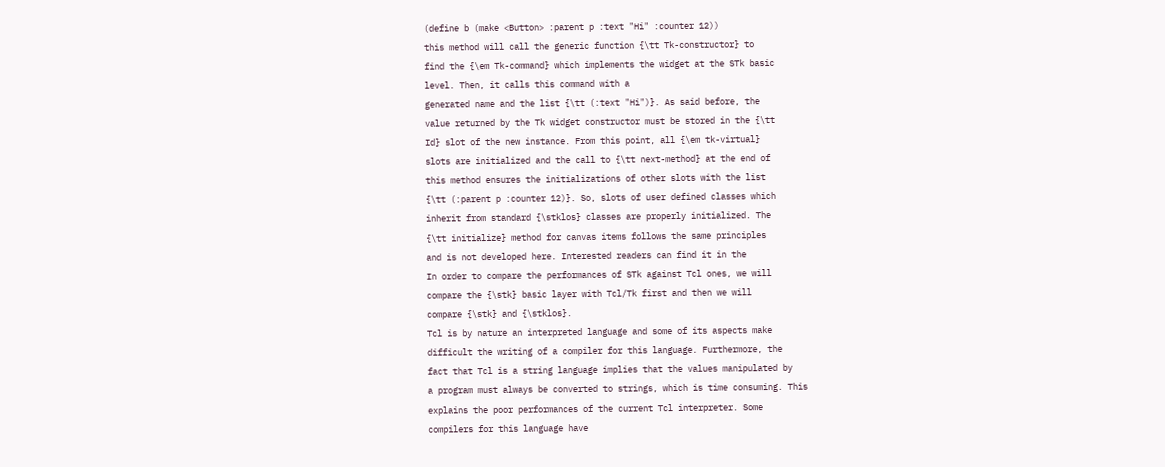(define b (make <Button> :parent p :text "Hi" :counter 12))
this method will call the generic function {\tt Tk-constructor} to
find the {\em Tk-command} which implements the widget at the STk basic
level. Then, it calls this command with a
generated name and the list {\tt (:text "Hi")}. As said before, the
value returned by the Tk widget constructor must be stored in the {\tt
Id} slot of the new instance. From this point, all {\em tk-virtual}
slots are initialized and the call to {\tt next-method} at the end of
this method ensures the initializations of other slots with the list
{\tt (:parent p :counter 12)}. So, slots of user defined classes which
inherit from standard {\stklos} classes are properly initialized. The
{\tt initialize} method for canvas items follows the same principles
and is not developed here. Interested readers can find it in the
In order to compare the performances of STk against Tcl ones, we will
compare the {\stk} basic layer with Tcl/Tk first and then we will
compare {\stk} and {\stklos}.
Tcl is by nature an interpreted language and some of its aspects make
difficult the writing of a compiler for this language. Furthermore, the
fact that Tcl is a string language implies that the values manipulated by
a program must always be converted to strings, which is time consuming. This
explains the poor performances of the current Tcl interpreter. Some
compilers for this language have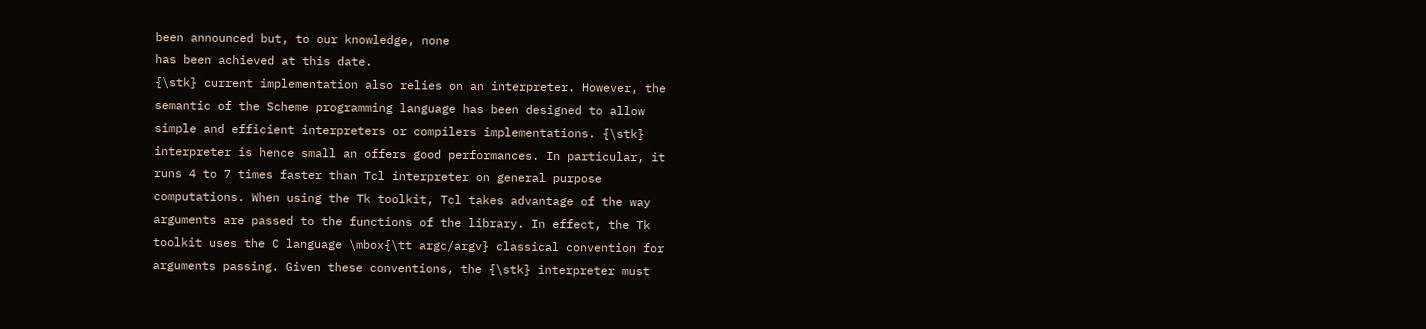been announced but, to our knowledge, none
has been achieved at this date.
{\stk} current implementation also relies on an interpreter. However, the
semantic of the Scheme programming language has been designed to allow
simple and efficient interpreters or compilers implementations. {\stk}
interpreter is hence small an offers good performances. In particular, it
runs 4 to 7 times faster than Tcl interpreter on general purpose
computations. When using the Tk toolkit, Tcl takes advantage of the way
arguments are passed to the functions of the library. In effect, the Tk
toolkit uses the C language \mbox{\tt argc/argv} classical convention for
arguments passing. Given these conventions, the {\stk} interpreter must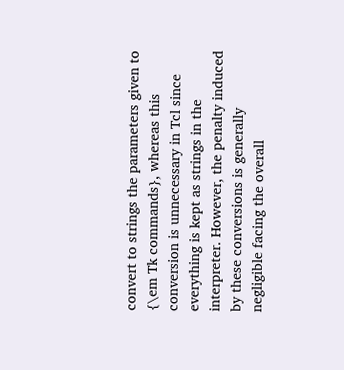convert to strings the parameters given to {\em Tk commands}, whereas this
conversion is unnecessary in Tcl since everything is kept as strings in the
interpreter. However, the penalty induced by these conversions is generally
negligible facing the overall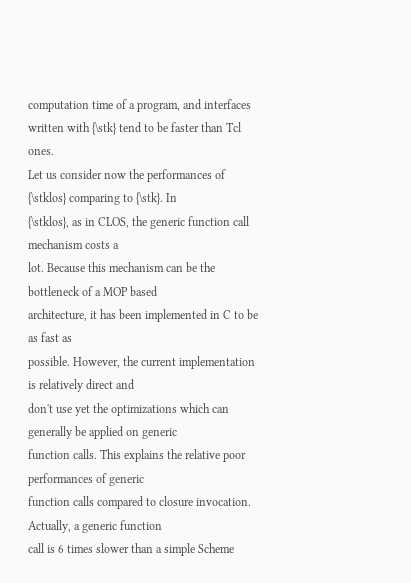computation time of a program, and interfaces
written with {\stk} tend to be faster than Tcl ones.
Let us consider now the performances of {\stklos} comparing to {\stk}. In
{\stklos}, as in CLOS, the generic function call mechanism costs a
lot. Because this mechanism can be the bottleneck of a MOP based
architecture, it has been implemented in C to be as fast as
possible. However, the current implementation is relatively direct and
don't use yet the optimizations which can generally be applied on generic
function calls. This explains the relative poor performances of generic
function calls compared to closure invocation. Actually, a generic function
call is 6 times slower than a simple Scheme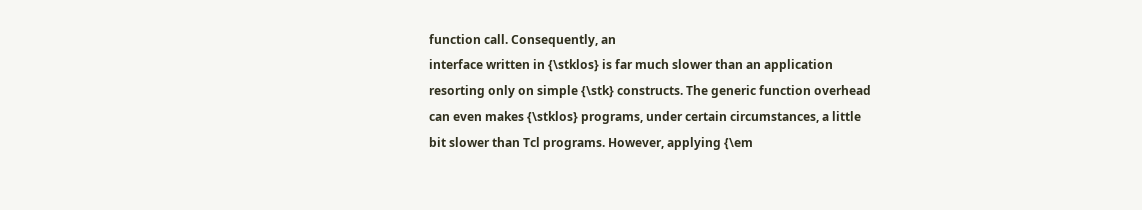function call. Consequently, an
interface written in {\stklos} is far much slower than an application
resorting only on simple {\stk} constructs. The generic function overhead
can even makes {\stklos} programs, under certain circumstances, a little
bit slower than Tcl programs. However, applying {\em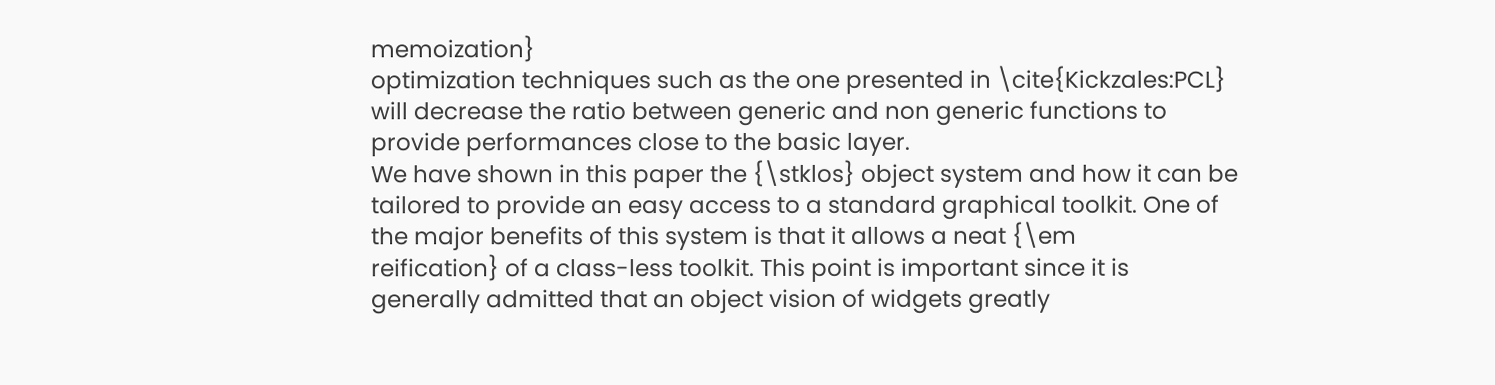memoization}
optimization techniques such as the one presented in \cite{Kickzales:PCL}
will decrease the ratio between generic and non generic functions to
provide performances close to the basic layer.
We have shown in this paper the {\stklos} object system and how it can be
tailored to provide an easy access to a standard graphical toolkit. One of
the major benefits of this system is that it allows a neat {\em
reification} of a class-less toolkit. This point is important since it is
generally admitted that an object vision of widgets greatly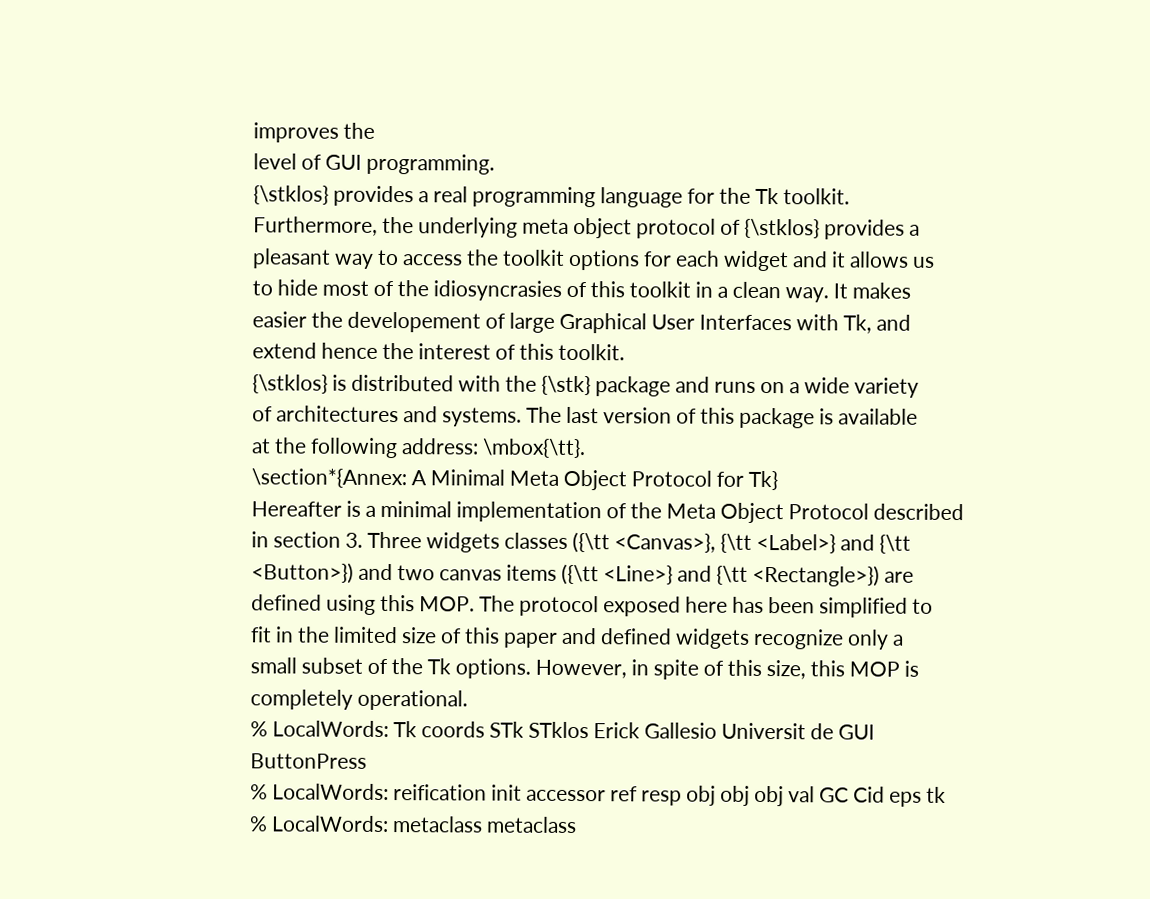improves the
level of GUI programming.
{\stklos} provides a real programming language for the Tk toolkit.
Furthermore, the underlying meta object protocol of {\stklos} provides a
pleasant way to access the toolkit options for each widget and it allows us
to hide most of the idiosyncrasies of this toolkit in a clean way. It makes
easier the developement of large Graphical User Interfaces with Tk, and
extend hence the interest of this toolkit.
{\stklos} is distributed with the {\stk} package and runs on a wide variety
of architectures and systems. The last version of this package is available
at the following address: \mbox{\tt}.
\section*{Annex: A Minimal Meta Object Protocol for Tk}
Hereafter is a minimal implementation of the Meta Object Protocol described
in section 3. Three widgets classes ({\tt <Canvas>}, {\tt <Label>} and {\tt
<Button>}) and two canvas items ({\tt <Line>} and {\tt <Rectangle>}) are
defined using this MOP. The protocol exposed here has been simplified to
fit in the limited size of this paper and defined widgets recognize only a
small subset of the Tk options. However, in spite of this size, this MOP is
completely operational.
% LocalWords: Tk coords STk STklos Erick Gallesio Universit de GUI ButtonPress
% LocalWords: reification init accessor ref resp obj obj obj val GC Cid eps tk
% LocalWords: metaclass metaclass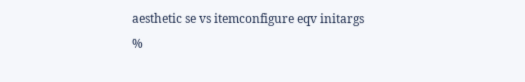aesthetic se vs itemconfigure eqv initargs
%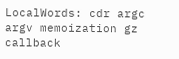LocalWords: cdr argc argv memoization gz callback